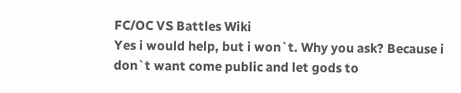FC/OC VS Battles Wiki
Yes i would help, but i won`t. Why you ask? Because i don`t want come public and let gods to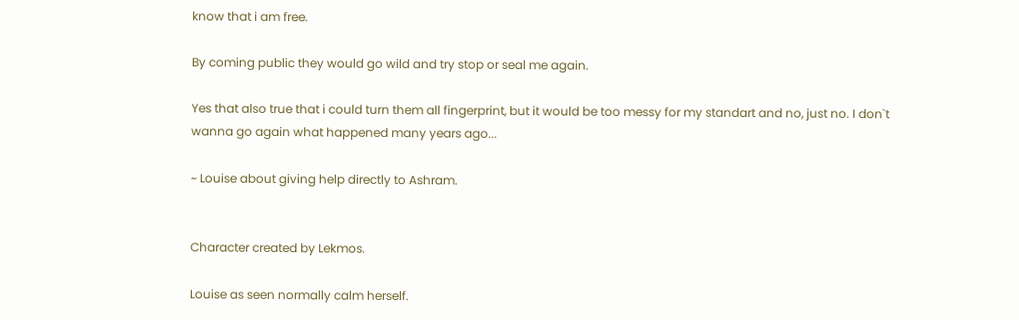know that i am free.

By coming public they would go wild and try stop or seal me again.

Yes that also true that i could turn them all fingerprint, but it would be too messy for my standart and no, just no. I don`t wanna go again what happened many years ago...

~ Louise about giving help directly to Ashram.


Character created by Lekmos.

Louise as seen normally calm herself.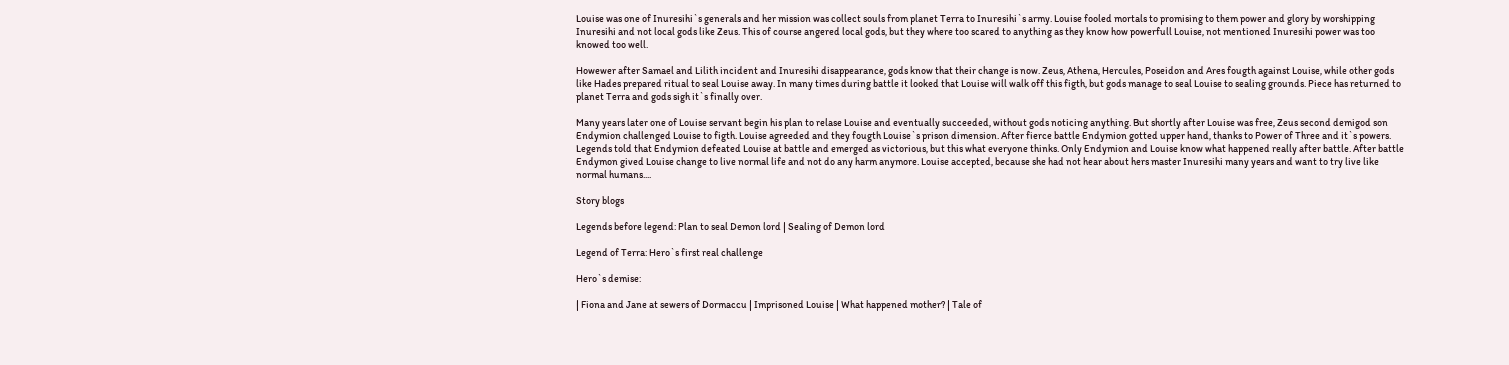Louise was one of Inuresihi`s generals and her mission was collect souls from planet Terra to Inuresihi`s army. Louise fooled mortals to promising to them power and glory by worshipping Inuresihi and not local gods like Zeus. This of course angered local gods, but they where too scared to anything as they know how powerfull Louise, not mentioned Inuresihi power was too knowed too well.

Howewer after Samael and Lilith incident and Inuresihi disappearance, gods know that their change is now. Zeus, Athena, Hercules, Poseidon and Ares fougth against Louise, while other gods like Hades prepared ritual to seal Louise away. In many times during battle it looked that Louise will walk off this figth, but gods manage to seal Louise to sealing grounds. Piece has returned to planet Terra and gods sigh it`s finally over.

Many years later one of Louise servant begin his plan to relase Louise and eventually succeeded, without gods noticing anything. But shortly after Louise was free, Zeus second demigod son Endymion challenged Louise to figth. Louise agreeded and they fougth Louise`s prison dimension. After fierce battle Endymion gotted upper hand, thanks to Power of Three and it`s powers. Legends told that Endymion defeated Louise at battle and emerged as victorious, but this what everyone thinks. Only Endymion and Louise know what happened really after battle. After battle Endymon gived Louise change to live normal life and not do any harm anymore. Louise accepted, because she had not hear about hers master Inuresihi many years and want to try live like normal humans....

Story blogs

Legends before legend: Plan to seal Demon lord | Sealing of Demon lord

Legend of Terra: Hero`s first real challenge

Hero`s demise:

| Fiona and Jane at sewers of Dormaccu | Imprisoned Louise | What happened mother? | Tale of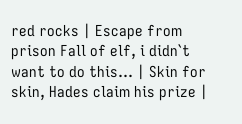red rocks | Escape from prison Fall of elf, i didn`t want to do this... | Skin for skin, Hades claim his prize |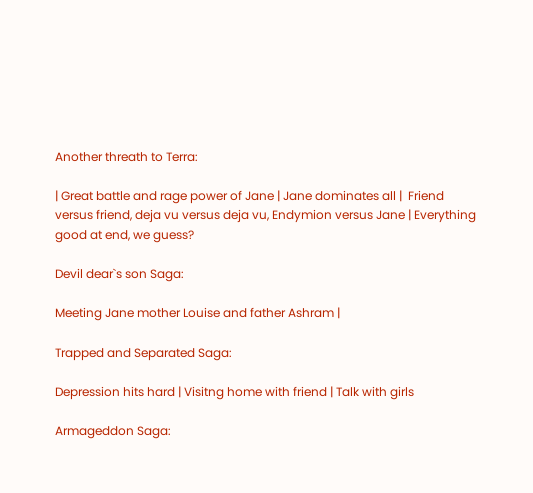Another threath to Terra:

| Great battle and rage power of Jane | Jane dominates all |  Friend versus friend, deja vu versus deja vu, Endymion versus Jane | Everything good at end, we guess?

Devil dear`s son Saga:

Meeting Jane mother Louise and father Ashram |

Trapped and Separated Saga:

Depression hits hard | Visitng home with friend | Talk with girls

Armageddon Saga: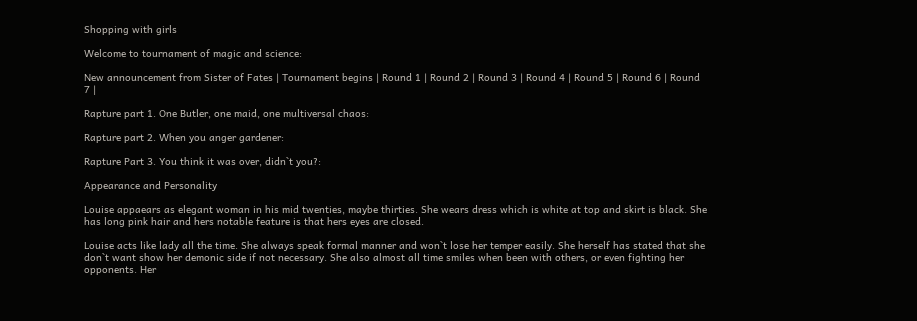Shopping with girls

Welcome to tournament of magic and science:

New announcement from Sister of Fates | Tournament begins | Round 1 | Round 2 | Round 3 | Round 4 | Round 5 | Round 6 | Round 7 |

Rapture part 1. One Butler, one maid, one multiversal chaos:

Rapture part 2. When you anger gardener:

Rapture Part 3. You think it was over, didn`t you?:

Appearance and Personality

Louise appaears as elegant woman in his mid twenties, maybe thirties. She wears dress which is white at top and skirt is black. She has long pink hair and hers notable feature is that hers eyes are closed.

Louise acts like lady all the time. She always speak formal manner and won`t lose her temper easily. She herself has stated that she don`t want show her demonic side if not necessary. She also almost all time smiles when been with others, or even fighting her opponents. Her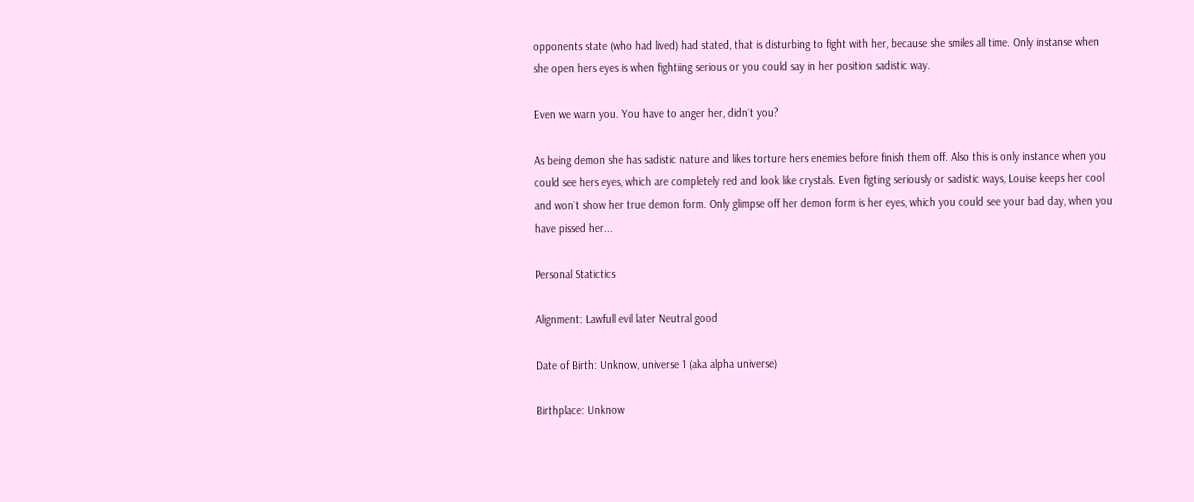opponents state (who had lived) had stated, that is disturbing to fight with her, because she smiles all time. Only instanse when she open hers eyes is when fightiing serious or you could say in her position sadistic way.

Even we warn you. You have to anger her, didn`t you?

As being demon she has sadistic nature and likes torture hers enemies before finish them off. Also this is only instance when you could see hers eyes, which are completely red and look like crystals. Even figting seriously or sadistic ways, Louise keeps her cool and won`t show her true demon form. Only glimpse off her demon form is her eyes, which you could see your bad day, when you have pissed her...

Personal Statictics

Alignment: Lawfull evil later Neutral good

Date of Birth: Unknow, universe 1 (aka alpha universe)

Birthplace: Unknow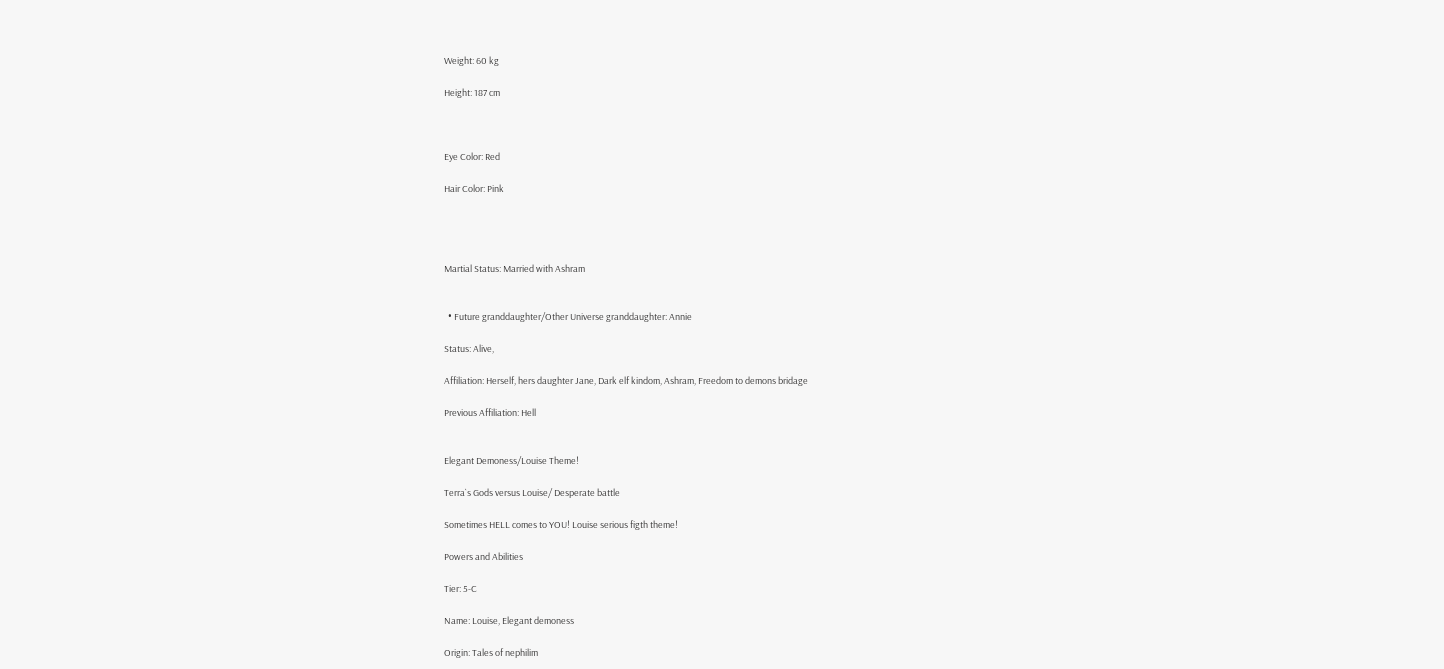Weight: 60 kg

Height: 187 cm



Eye Color: Red

Hair Color: Pink




Martial Status: Married with Ashram


  • Future granddaughter/Other Universe granddaughter: Annie

Status: Alive,

Affiliation: Herself, hers daughter Jane, Dark elf kindom, Ashram, Freedom to demons bridage

Previous Affiliation: Hell


Elegant Demoness/Louise Theme!

Terra`s Gods versus Louise/ Desperate battle

Sometimes HELL comes to YOU! Louise serious figth theme!

Powers and Abilities

Tier: 5-C

Name: Louise, Elegant demoness

Origin: Tales of nephilim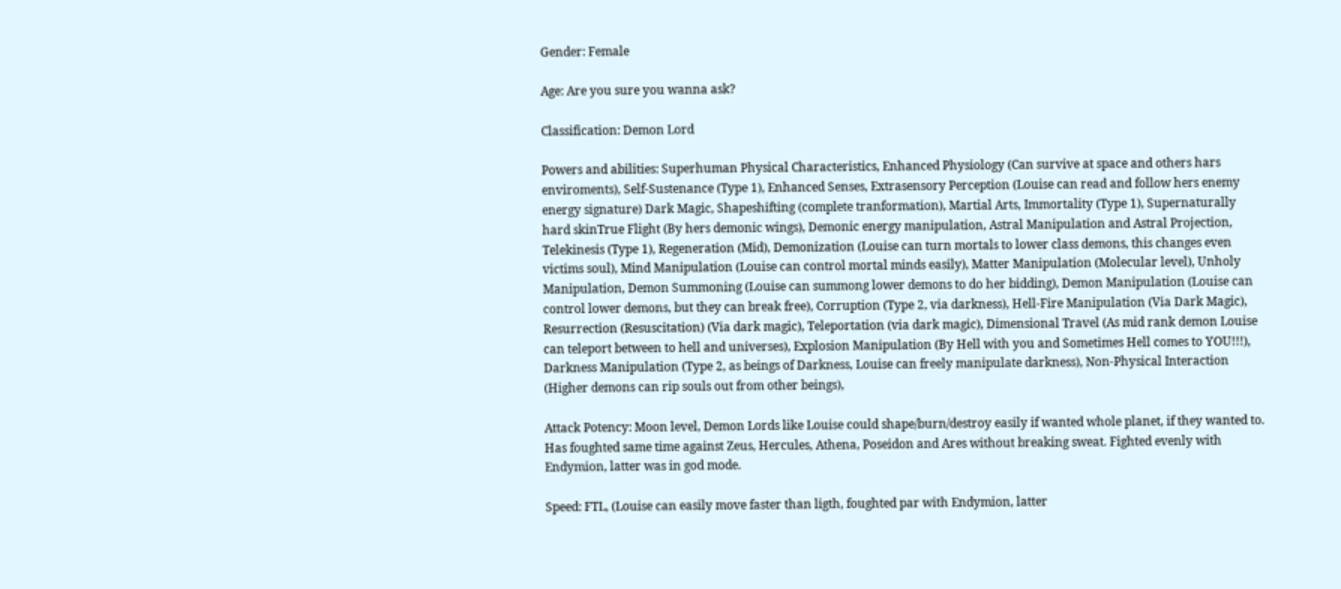Gender: Female

Age: Are you sure you wanna ask?

Classification: Demon Lord

Powers and abilities: Superhuman Physical Characteristics, Enhanced Physiology (Can survive at space and others hars enviroments), Self-Sustenance (Type 1), Enhanced Senses, Extrasensory Perception (Louise can read and follow hers enemy energy signature) Dark Magic, Shapeshifting (complete tranformation), Martial Arts, Immortality (Type 1), Supernaturally hard skinTrue Flight (By hers demonic wings), Demonic energy manipulation, Astral Manipulation and Astral Projection, Telekinesis (Type 1), Regeneration (Mid), Demonization (Louise can turn mortals to lower class demons, this changes even victims soul), Mind Manipulation (Louise can control mortal minds easily), Matter Manipulation (Molecular level), Unholy Manipulation, Demon Summoning (Louise can summong lower demons to do her bidding), Demon Manipulation (Louise can control lower demons, but they can break free), Corruption (Type 2, via darkness), Hell-Fire Manipulation (Via Dark Magic), Resurrection (Resuscitation) (Via dark magic), Teleportation (via dark magic), Dimensional Travel (As mid rank demon Louise can teleport between to hell and universes), Explosion Manipulation (By Hell with you and Sometimes Hell comes to YOU!!!), Darkness Manipulation (Type 2, as beings of Darkness, Louise can freely manipulate darkness), Non-Physical Interaction (Higher demons can rip souls out from other beings),

Attack Potency: Moon level, Demon Lords like Louise could shape/burn/destroy easily if wanted whole planet, if they wanted to. Has foughted same time against Zeus, Hercules, Athena, Poseidon and Ares without breaking sweat. Fighted evenly with Endymion, latter was in god mode.

Speed: FTL, (Louise can easily move faster than ligth, foughted par with Endymion, latter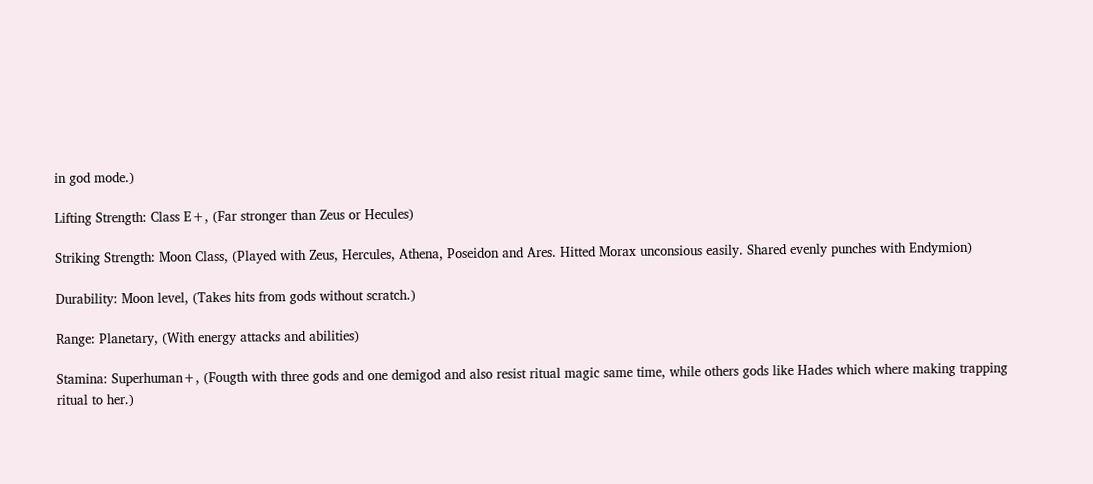in god mode.)

Lifting Strength: Class E+, (Far stronger than Zeus or Hecules)

Striking Strength: Moon Class, (Played with Zeus, Hercules, Athena, Poseidon and Ares. Hitted Morax unconsious easily. Shared evenly punches with Endymion)

Durability: Moon level, (Takes hits from gods without scratch.)

Range: Planetary, (With energy attacks and abilities)

Stamina: Superhuman+, (Fougth with three gods and one demigod and also resist ritual magic same time, while others gods like Hades which where making trapping ritual to her.)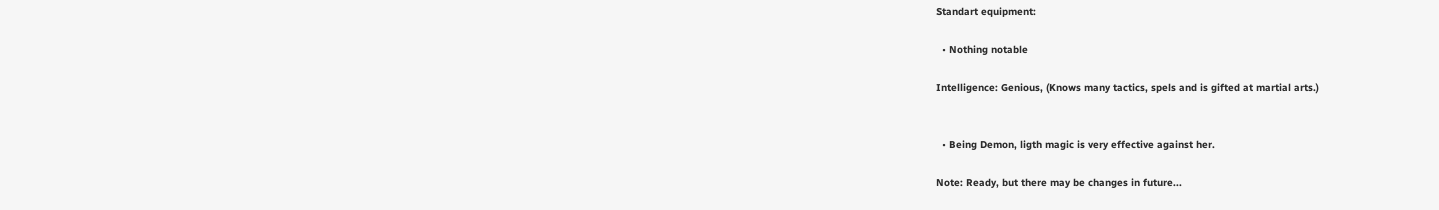Standart equipment:

  • Nothing notable

Intelligence: Genious, (Knows many tactics, spels and is gifted at martial arts.)


  • Being Demon, ligth magic is very effective against her.

Note: Ready, but there may be changes in future...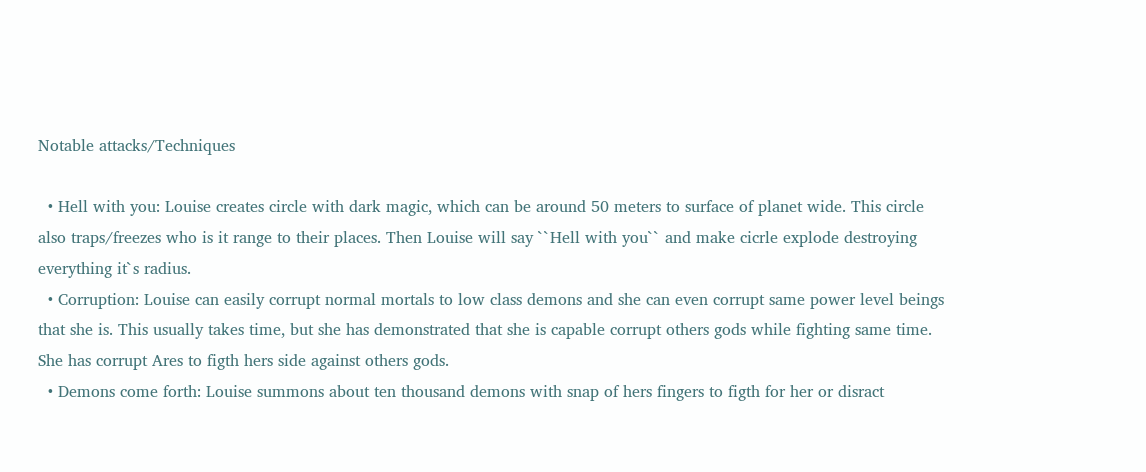Notable attacks/Techniques

  • Hell with you: Louise creates circle with dark magic, which can be around 50 meters to surface of planet wide. This circle also traps/freezes who is it range to their places. Then Louise will say ``Hell with you`` and make cicrle explode destroying everything it`s radius.
  • Corruption: Louise can easily corrupt normal mortals to low class demons and she can even corrupt same power level beings that she is. This usually takes time, but she has demonstrated that she is capable corrupt others gods while fighting same time. She has corrupt Ares to figth hers side against others gods.
  • Demons come forth: Louise summons about ten thousand demons with snap of hers fingers to figth for her or disract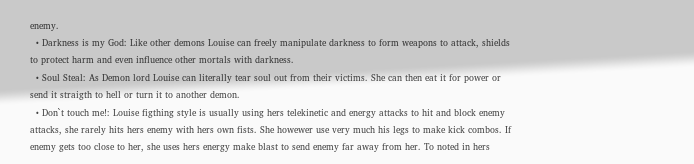enemy.
  • Darkness is my God: Like other demons Louise can freely manipulate darkness to form weapons to attack, shields to protect harm and even influence other mortals with darkness.
  • Soul Steal: As Demon lord Louise can literally tear soul out from their victims. She can then eat it for power or send it straigth to hell or turn it to another demon.
  • Don`t touch me!: Louise figthing style is usually using hers telekinetic and energy attacks to hit and block enemy attacks, she rarely hits hers enemy with hers own fists. She howewer use very much his legs to make kick combos. If enemy gets too close to her, she uses hers energy make blast to send enemy far away from her. To noted in hers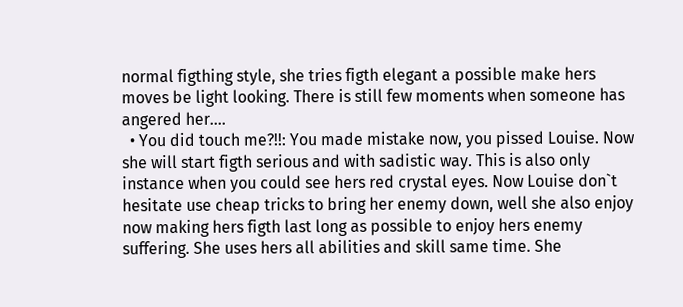normal figthing style, she tries figth elegant a possible make hers moves be light looking. There is still few moments when someone has angered her....
  • You did touch me?!!: You made mistake now, you pissed Louise. Now she will start figth serious and with sadistic way. This is also only instance when you could see hers red crystal eyes. Now Louise don`t hesitate use cheap tricks to bring her enemy down, well she also enjoy now making hers figth last long as possible to enjoy hers enemy suffering. She uses hers all abilities and skill same time. She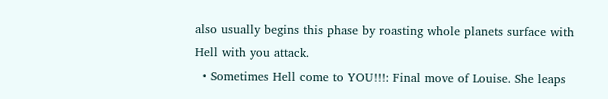also usually begins this phase by roasting whole planets surface with Hell with you attack.
  • Sometimes Hell come to YOU!!!: Final move of Louise. She leaps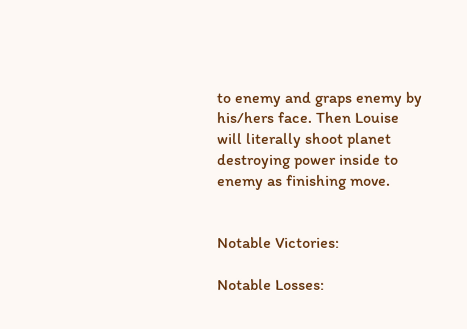to enemy and graps enemy by his/hers face. Then Louise will literally shoot planet destroying power inside to enemy as finishing move.


Notable Victories:

Notable Losses: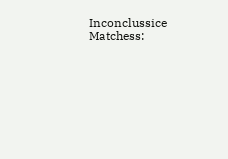Inconclussice Matchess: